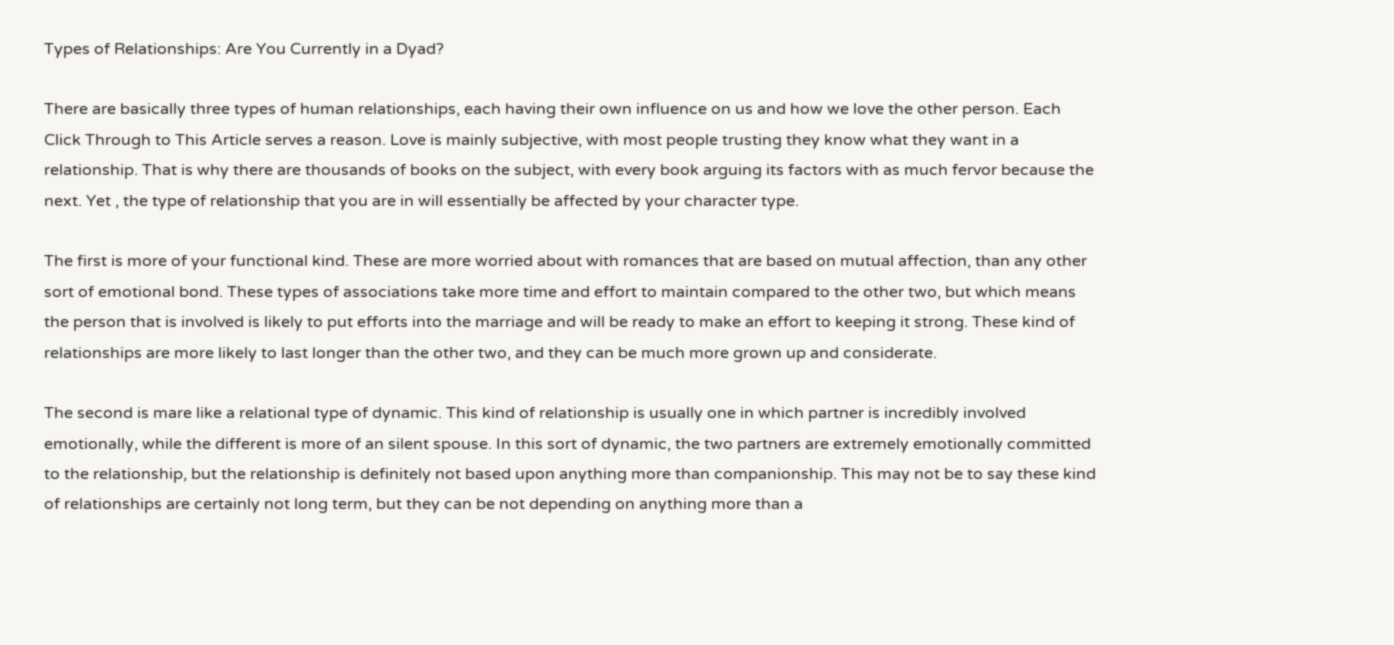Types of Relationships: Are You Currently in a Dyad?

There are basically three types of human relationships, each having their own influence on us and how we love the other person. Each Click Through to This Article serves a reason. Love is mainly subjective, with most people trusting they know what they want in a relationship. That is why there are thousands of books on the subject, with every book arguing its factors with as much fervor because the next. Yet , the type of relationship that you are in will essentially be affected by your character type.

The first is more of your functional kind. These are more worried about with romances that are based on mutual affection, than any other sort of emotional bond. These types of associations take more time and effort to maintain compared to the other two, but which means the person that is involved is likely to put efforts into the marriage and will be ready to make an effort to keeping it strong. These kind of relationships are more likely to last longer than the other two, and they can be much more grown up and considerate.

The second is mare like a relational type of dynamic. This kind of relationship is usually one in which partner is incredibly involved emotionally, while the different is more of an silent spouse. In this sort of dynamic, the two partners are extremely emotionally committed to the relationship, but the relationship is definitely not based upon anything more than companionship. This may not be to say these kind of relationships are certainly not long term, but they can be not depending on anything more than a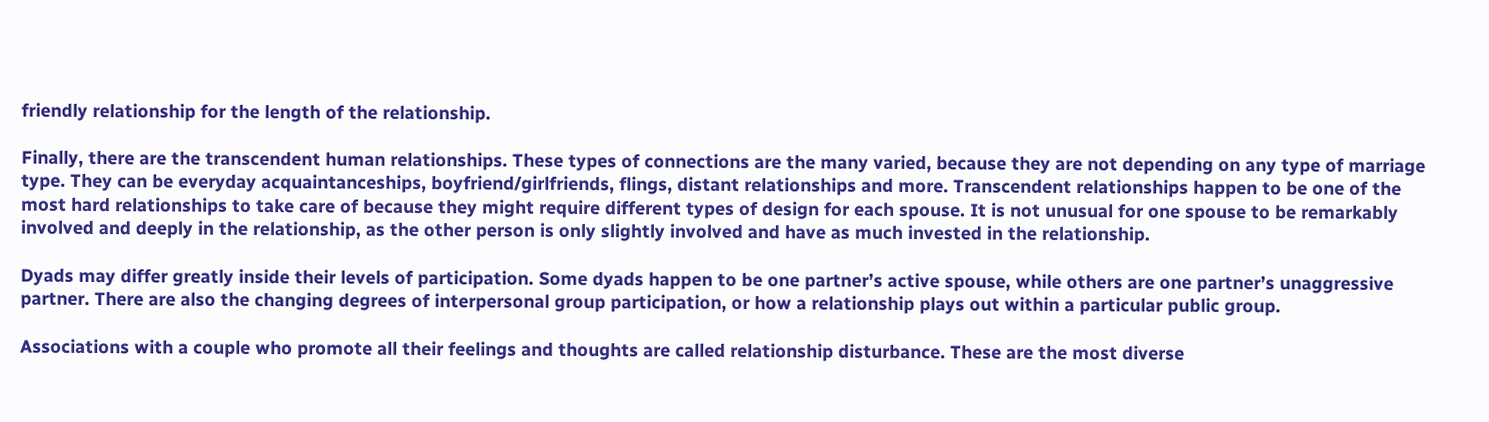friendly relationship for the length of the relationship.

Finally, there are the transcendent human relationships. These types of connections are the many varied, because they are not depending on any type of marriage type. They can be everyday acquaintanceships, boyfriend/girlfriends, flings, distant relationships and more. Transcendent relationships happen to be one of the most hard relationships to take care of because they might require different types of design for each spouse. It is not unusual for one spouse to be remarkably involved and deeply in the relationship, as the other person is only slightly involved and have as much invested in the relationship.

Dyads may differ greatly inside their levels of participation. Some dyads happen to be one partner’s active spouse, while others are one partner’s unaggressive partner. There are also the changing degrees of interpersonal group participation, or how a relationship plays out within a particular public group.

Associations with a couple who promote all their feelings and thoughts are called relationship disturbance. These are the most diverse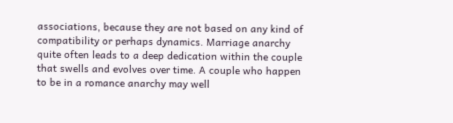associations, because they are not based on any kind of compatibility or perhaps dynamics. Marriage anarchy quite often leads to a deep dedication within the couple that swells and evolves over time. A couple who happen to be in a romance anarchy may well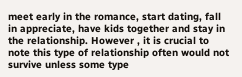meet early in the romance, start dating, fall in appreciate, have kids together and stay in the relationship. However , it is crucial to note this type of relationship often would not survive unless some type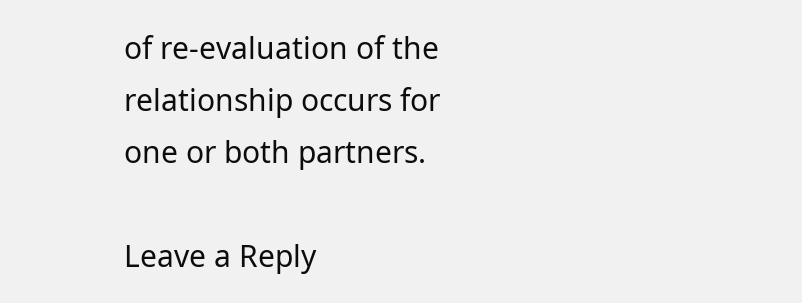of re-evaluation of the relationship occurs for one or both partners.

Leave a Reply